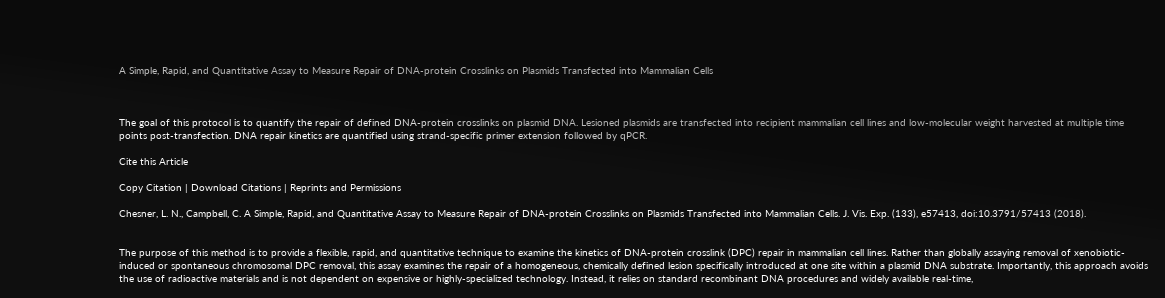A Simple, Rapid, and Quantitative Assay to Measure Repair of DNA-protein Crosslinks on Plasmids Transfected into Mammalian Cells



The goal of this protocol is to quantify the repair of defined DNA-protein crosslinks on plasmid DNA. Lesioned plasmids are transfected into recipient mammalian cell lines and low-molecular weight harvested at multiple time points post-transfection. DNA repair kinetics are quantified using strand-specific primer extension followed by qPCR.

Cite this Article

Copy Citation | Download Citations | Reprints and Permissions

Chesner, L. N., Campbell, C. A Simple, Rapid, and Quantitative Assay to Measure Repair of DNA-protein Crosslinks on Plasmids Transfected into Mammalian Cells. J. Vis. Exp. (133), e57413, doi:10.3791/57413 (2018).


The purpose of this method is to provide a flexible, rapid, and quantitative technique to examine the kinetics of DNA-protein crosslink (DPC) repair in mammalian cell lines. Rather than globally assaying removal of xenobiotic-induced or spontaneous chromosomal DPC removal, this assay examines the repair of a homogeneous, chemically defined lesion specifically introduced at one site within a plasmid DNA substrate. Importantly, this approach avoids the use of radioactive materials and is not dependent on expensive or highly-specialized technology. Instead, it relies on standard recombinant DNA procedures and widely available real-time,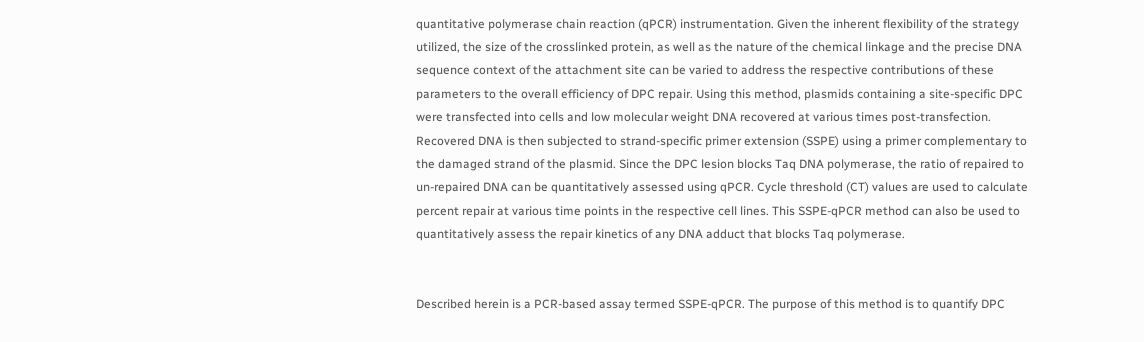quantitative polymerase chain reaction (qPCR) instrumentation. Given the inherent flexibility of the strategy utilized, the size of the crosslinked protein, as well as the nature of the chemical linkage and the precise DNA sequence context of the attachment site can be varied to address the respective contributions of these parameters to the overall efficiency of DPC repair. Using this method, plasmids containing a site-specific DPC were transfected into cells and low molecular weight DNA recovered at various times post-transfection. Recovered DNA is then subjected to strand-specific primer extension (SSPE) using a primer complementary to the damaged strand of the plasmid. Since the DPC lesion blocks Taq DNA polymerase, the ratio of repaired to un-repaired DNA can be quantitatively assessed using qPCR. Cycle threshold (CT) values are used to calculate percent repair at various time points in the respective cell lines. This SSPE-qPCR method can also be used to quantitatively assess the repair kinetics of any DNA adduct that blocks Taq polymerase.


Described herein is a PCR-based assay termed SSPE-qPCR. The purpose of this method is to quantify DPC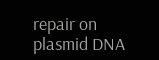repair on plasmid DNA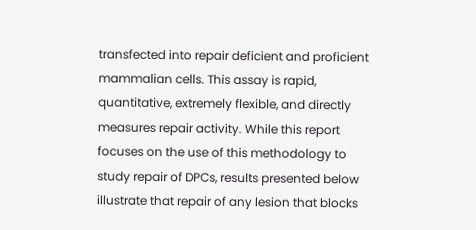transfected into repair deficient and proficient mammalian cells. This assay is rapid, quantitative, extremely flexible, and directly measures repair activity. While this report focuses on the use of this methodology to study repair of DPCs, results presented below illustrate that repair of any lesion that blocks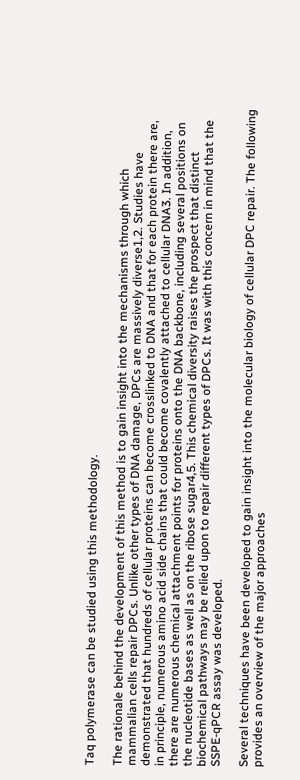Taq polymerase can be studied using this methodology.

The rationale behind the development of this method is to gain insight into the mechanisms through which mammalian cells repair DPCs. Unlike other types of DNA damage, DPCs are massively diverse1,2. Studies have demonstrated that hundreds of cellular proteins can become crosslinked to DNA and that for each protein there are, in principle, numerous amino acid side chains that could become covalently attached to cellular DNA3. In addition, there are numerous chemical attachment points for proteins onto the DNA backbone, including several positions on the nucleotide bases as well as on the ribose sugar4,5. This chemical diversity raises the prospect that distinct biochemical pathways may be relied upon to repair different types of DPCs. It was with this concern in mind that the SSPE-qPCR assay was developed.

Several techniques have been developed to gain insight into the molecular biology of cellular DPC repair. The following provides an overview of the major approaches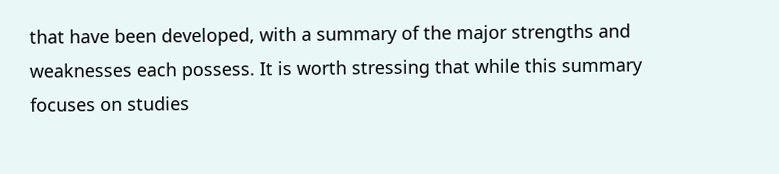that have been developed, with a summary of the major strengths and weaknesses each possess. It is worth stressing that while this summary focuses on studies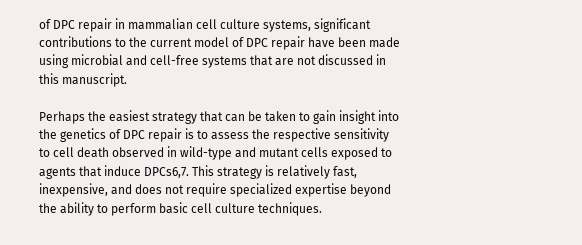of DPC repair in mammalian cell culture systems, significant contributions to the current model of DPC repair have been made using microbial and cell-free systems that are not discussed in this manuscript.

Perhaps the easiest strategy that can be taken to gain insight into the genetics of DPC repair is to assess the respective sensitivity to cell death observed in wild-type and mutant cells exposed to agents that induce DPCs6,7. This strategy is relatively fast, inexpensive, and does not require specialized expertise beyond the ability to perform basic cell culture techniques.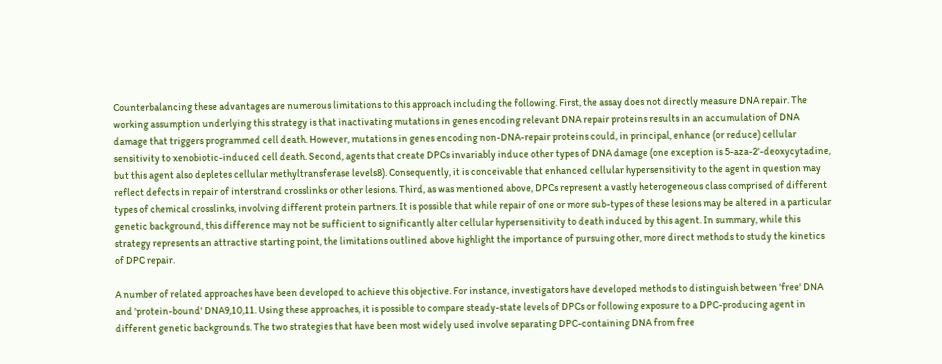Counterbalancing these advantages are numerous limitations to this approach including the following. First, the assay does not directly measure DNA repair. The working assumption underlying this strategy is that inactivating mutations in genes encoding relevant DNA repair proteins results in an accumulation of DNA damage that triggers programmed cell death. However, mutations in genes encoding non-DNA-repair proteins could, in principal, enhance (or reduce) cellular sensitivity to xenobiotic-induced cell death. Second, agents that create DPCs invariably induce other types of DNA damage (one exception is 5-aza-2'-deoxycytadine, but this agent also depletes cellular methyltransferase levels8). Consequently, it is conceivable that enhanced cellular hypersensitivity to the agent in question may reflect defects in repair of interstrand crosslinks or other lesions. Third, as was mentioned above, DPCs represent a vastly heterogeneous class comprised of different types of chemical crosslinks, involving different protein partners. It is possible that while repair of one or more sub-types of these lesions may be altered in a particular genetic background, this difference may not be sufficient to significantly alter cellular hypersensitivity to death induced by this agent. In summary, while this strategy represents an attractive starting point, the limitations outlined above highlight the importance of pursuing other, more direct methods to study the kinetics of DPC repair.

A number of related approaches have been developed to achieve this objective. For instance, investigators have developed methods to distinguish between 'free' DNA and 'protein-bound' DNA9,10,11. Using these approaches, it is possible to compare steady-state levels of DPCs or following exposure to a DPC-producing agent in different genetic backgrounds. The two strategies that have been most widely used involve separating DPC-containing DNA from free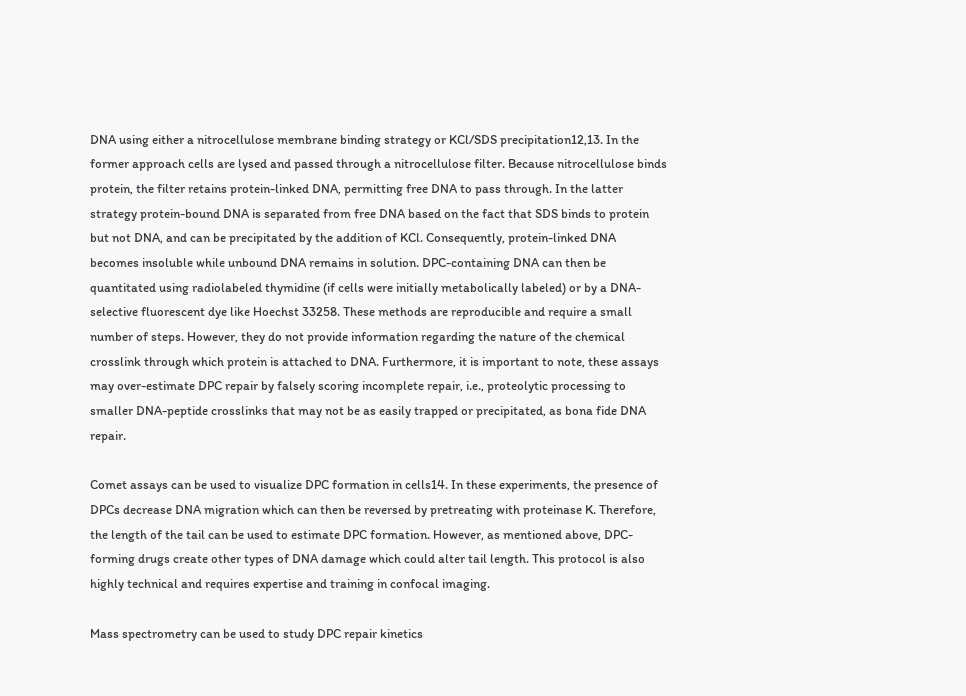DNA using either a nitrocellulose membrane binding strategy or KCl/SDS precipitation12,13. In the former approach cells are lysed and passed through a nitrocellulose filter. Because nitrocellulose binds protein, the filter retains protein-linked DNA, permitting free DNA to pass through. In the latter strategy protein-bound DNA is separated from free DNA based on the fact that SDS binds to protein but not DNA, and can be precipitated by the addition of KCl. Consequently, protein-linked DNA becomes insoluble while unbound DNA remains in solution. DPC-containing DNA can then be quantitated using radiolabeled thymidine (if cells were initially metabolically labeled) or by a DNA-selective fluorescent dye like Hoechst 33258. These methods are reproducible and require a small number of steps. However, they do not provide information regarding the nature of the chemical crosslink through which protein is attached to DNA. Furthermore, it is important to note, these assays may over-estimate DPC repair by falsely scoring incomplete repair, i.e., proteolytic processing to smaller DNA-peptide crosslinks that may not be as easily trapped or precipitated, as bona fide DNA repair.

Comet assays can be used to visualize DPC formation in cells14. In these experiments, the presence of DPCs decrease DNA migration which can then be reversed by pretreating with proteinase K. Therefore, the length of the tail can be used to estimate DPC formation. However, as mentioned above, DPC-forming drugs create other types of DNA damage which could alter tail length. This protocol is also highly technical and requires expertise and training in confocal imaging.

Mass spectrometry can be used to study DPC repair kinetics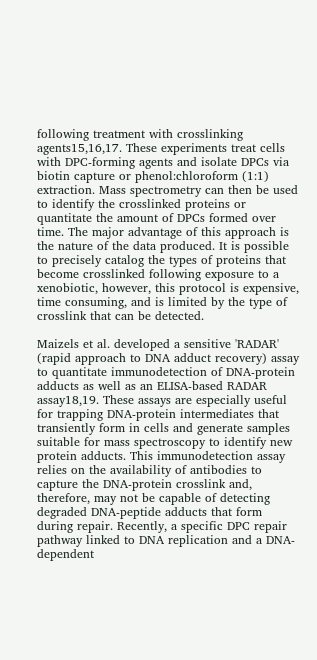following treatment with crosslinking agents15,16,17. These experiments treat cells with DPC-forming agents and isolate DPCs via biotin capture or phenol:chloroform (1:1) extraction. Mass spectrometry can then be used to identify the crosslinked proteins or quantitate the amount of DPCs formed over time. The major advantage of this approach is the nature of the data produced. It is possible to precisely catalog the types of proteins that become crosslinked following exposure to a xenobiotic, however, this protocol is expensive, time consuming, and is limited by the type of crosslink that can be detected.

Maizels et al. developed a sensitive 'RADAR' (rapid approach to DNA adduct recovery) assay to quantitate immunodetection of DNA-protein adducts as well as an ELISA-based RADAR assay18,19. These assays are especially useful for trapping DNA-protein intermediates that transiently form in cells and generate samples suitable for mass spectroscopy to identify new protein adducts. This immunodetection assay relies on the availability of antibodies to capture the DNA-protein crosslink and, therefore, may not be capable of detecting degraded DNA-peptide adducts that form during repair. Recently, a specific DPC repair pathway linked to DNA replication and a DNA-dependent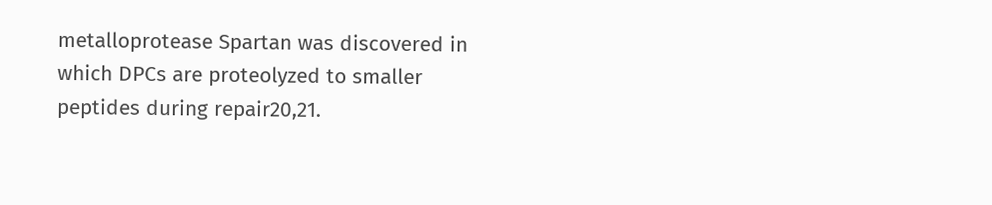metalloprotease Spartan was discovered in which DPCs are proteolyzed to smaller peptides during repair20,21.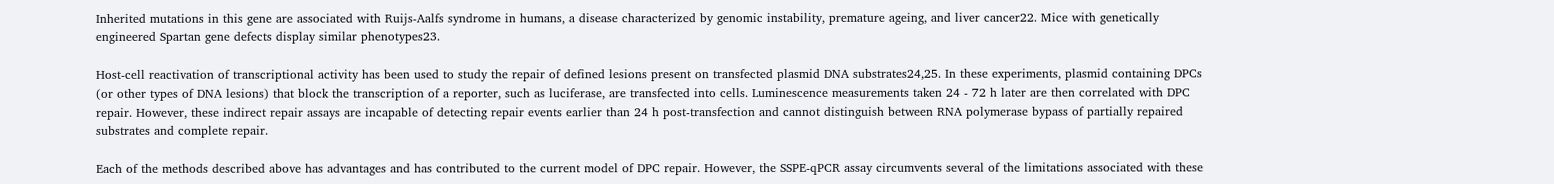Inherited mutations in this gene are associated with Ruijs-Aalfs syndrome in humans, a disease characterized by genomic instability, premature ageing, and liver cancer22. Mice with genetically engineered Spartan gene defects display similar phenotypes23.

Host-cell reactivation of transcriptional activity has been used to study the repair of defined lesions present on transfected plasmid DNA substrates24,25. In these experiments, plasmid containing DPCs (or other types of DNA lesions) that block the transcription of a reporter, such as luciferase, are transfected into cells. Luminescence measurements taken 24 - 72 h later are then correlated with DPC repair. However, these indirect repair assays are incapable of detecting repair events earlier than 24 h post-transfection and cannot distinguish between RNA polymerase bypass of partially repaired substrates and complete repair.

Each of the methods described above has advantages and has contributed to the current model of DPC repair. However, the SSPE-qPCR assay circumvents several of the limitations associated with these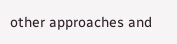other approaches and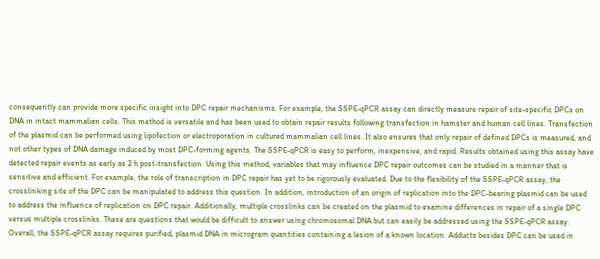consequently can provide more specific insight into DPC repair mechanisms. For example, the SSPE-qPCR assay can directly measure repair of site-specific DPCs on DNA in intact mammalian cells. This method is versatile and has been used to obtain repair results following transfection in hamster and human cell lines. Transfection of the plasmid can be performed using lipofection or electroporation in cultured mammalian cell lines. It also ensures that only repair of defined DPCs is measured, and not other types of DNA damage induced by most DPC-forming agents. The SSPE-qPCR is easy to perform, inexpensive, and rapid. Results obtained using this assay have detected repair events as early as 2 h post-transfection. Using this method, variables that may influence DPC repair outcomes can be studied in a manner that is sensitive and efficient. For example, the role of transcription in DPC repair has yet to be rigorously evaluated. Due to the flexibility of the SSPE-qPCR assay, the crosslinking site of the DPC can be manipulated to address this question. In addition, introduction of an origin of replication into the DPC-bearing plasmid can be used to address the influence of replication on DPC repair. Additionally, multiple crosslinks can be created on the plasmid to examine differences in repair of a single DPC versus multiple crosslinks. These are questions that would be difficult to answer using chromosomal DNA but can easily be addressed using the SSPE-qPCR assay. Overall, the SSPE-qPCR assay requires purified, plasmid DNA in microgram quantities containing a lesion of a known location. Adducts besides DPC can be used in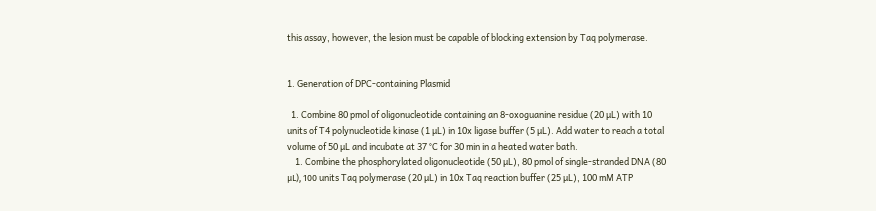this assay, however, the lesion must be capable of blocking extension by Taq polymerase.


1. Generation of DPC-containing Plasmid

  1. Combine 80 pmol of oligonucleotide containing an 8-oxoguanine residue (20 µL) with 10 units of T4 polynucleotide kinase (1 µL) in 10x ligase buffer (5 µL). Add water to reach a total volume of 50 µL and incubate at 37 °C for 30 min in a heated water bath.
    1. Combine the phosphorylated oligonucleotide (50 µL), 80 pmol of single-stranded DNA (80 μL), 100 units Taq polymerase (20 µL) in 10x Taq reaction buffer (25 µL), 100 mM ATP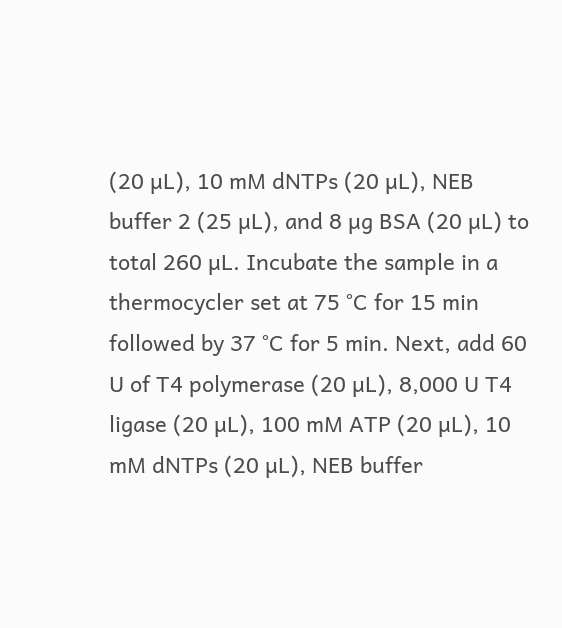(20 µL), 10 mM dNTPs (20 µL), NEB buffer 2 (25 µL), and 8 µg BSA (20 µL) to total 260 µL. Incubate the sample in a thermocycler set at 75 °C for 15 min followed by 37 °C for 5 min. Next, add 60 U of T4 polymerase (20 µL), 8,000 U T4 ligase (20 µL), 100 mM ATP (20 µL), 10 mM dNTPs (20 µL), NEB buffer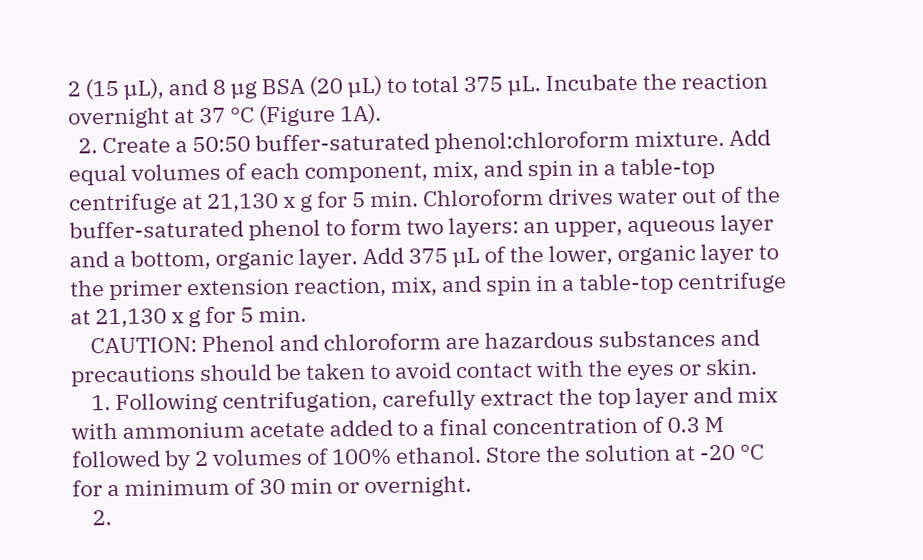2 (15 µL), and 8 µg BSA (20 µL) to total 375 µL. Incubate the reaction overnight at 37 °C (Figure 1A).
  2. Create a 50:50 buffer-saturated phenol:chloroform mixture. Add equal volumes of each component, mix, and spin in a table-top centrifuge at 21,130 x g for 5 min. Chloroform drives water out of the buffer-saturated phenol to form two layers: an upper, aqueous layer and a bottom, organic layer. Add 375 µL of the lower, organic layer to the primer extension reaction, mix, and spin in a table-top centrifuge at 21,130 x g for 5 min.
    CAUTION: Phenol and chloroform are hazardous substances and precautions should be taken to avoid contact with the eyes or skin.
    1. Following centrifugation, carefully extract the top layer and mix with ammonium acetate added to a final concentration of 0.3 M followed by 2 volumes of 100% ethanol. Store the solution at -20 °C for a minimum of 30 min or overnight.
    2.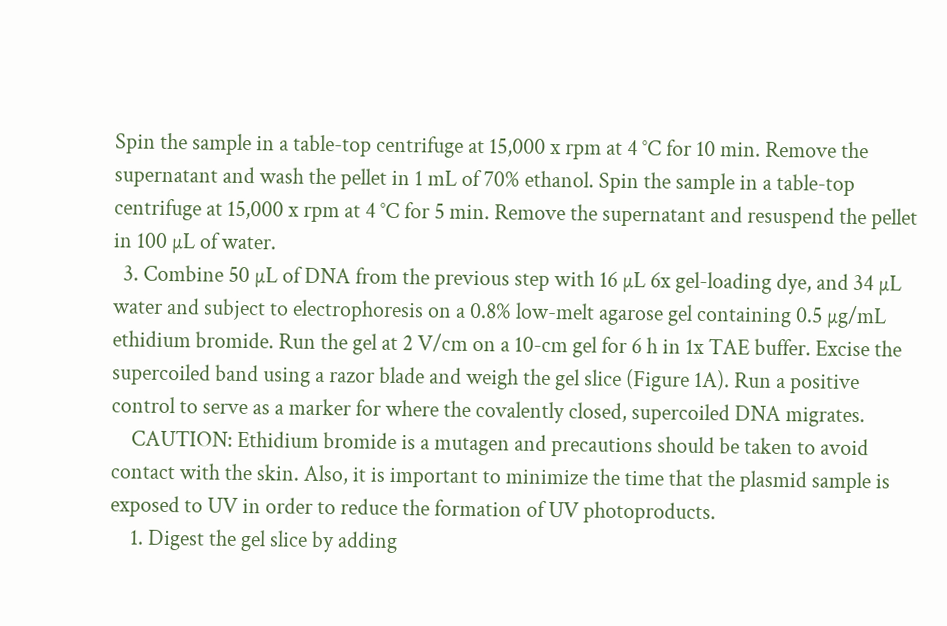Spin the sample in a table-top centrifuge at 15,000 x rpm at 4 °C for 10 min. Remove the supernatant and wash the pellet in 1 mL of 70% ethanol. Spin the sample in a table-top centrifuge at 15,000 x rpm at 4 °C for 5 min. Remove the supernatant and resuspend the pellet in 100 µL of water.
  3. Combine 50 µL of DNA from the previous step with 16 µL 6x gel-loading dye, and 34 µL water and subject to electrophoresis on a 0.8% low-melt agarose gel containing 0.5 µg/mL ethidium bromide. Run the gel at 2 V/cm on a 10-cm gel for 6 h in 1x TAE buffer. Excise the supercoiled band using a razor blade and weigh the gel slice (Figure 1A). Run a positive control to serve as a marker for where the covalently closed, supercoiled DNA migrates.
    CAUTION: Ethidium bromide is a mutagen and precautions should be taken to avoid contact with the skin. Also, it is important to minimize the time that the plasmid sample is exposed to UV in order to reduce the formation of UV photoproducts.
    1. Digest the gel slice by adding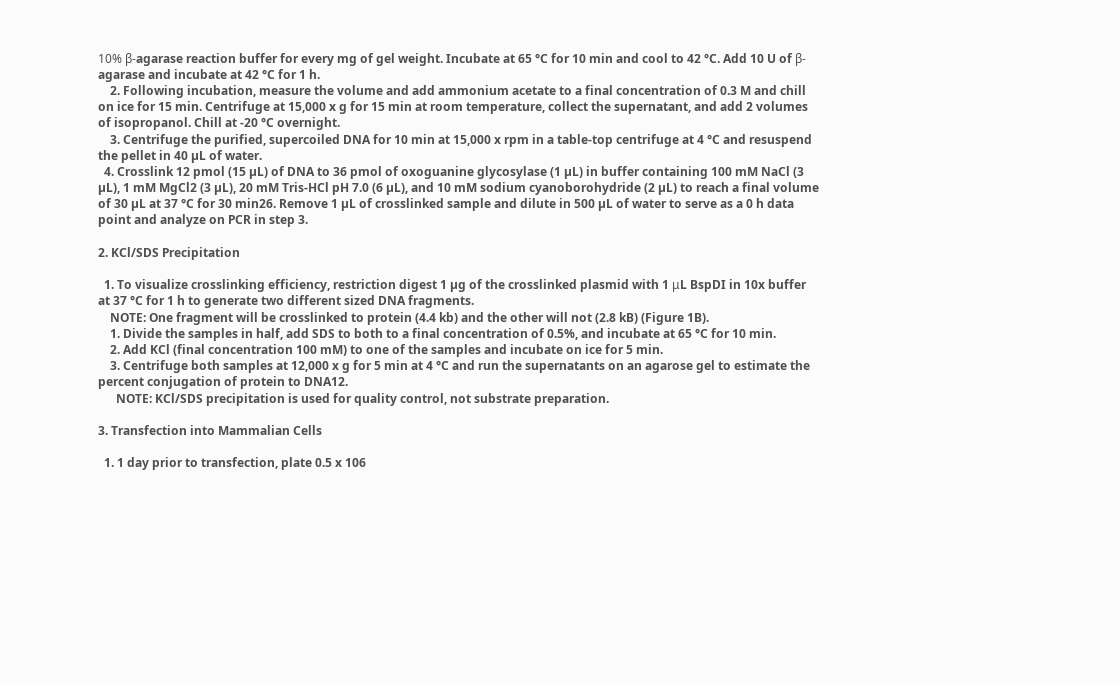10% β-agarase reaction buffer for every mg of gel weight. Incubate at 65 °C for 10 min and cool to 42 °C. Add 10 U of β-agarase and incubate at 42 °C for 1 h.
    2. Following incubation, measure the volume and add ammonium acetate to a final concentration of 0.3 M and chill on ice for 15 min. Centrifuge at 15,000 x g for 15 min at room temperature, collect the supernatant, and add 2 volumes of isopropanol. Chill at -20 °C overnight.
    3. Centrifuge the purified, supercoiled DNA for 10 min at 15,000 x rpm in a table-top centrifuge at 4 °C and resuspend the pellet in 40 µL of water.
  4. Crosslink 12 pmol (15 µL) of DNA to 36 pmol of oxoguanine glycosylase (1 µL) in buffer containing 100 mM NaCl (3 µL), 1 mM MgCl2 (3 µL), 20 mM Tris-HCl pH 7.0 (6 µL), and 10 mM sodium cyanoborohydride (2 µL) to reach a final volume of 30 µL at 37 °C for 30 min26. Remove 1 µL of crosslinked sample and dilute in 500 µL of water to serve as a 0 h data point and analyze on PCR in step 3.

2. KCl/SDS Precipitation

  1. To visualize crosslinking efficiency, restriction digest 1 µg of the crosslinked plasmid with 1 μL BspDI in 10x buffer at 37 °C for 1 h to generate two different sized DNA fragments.
    NOTE: One fragment will be crosslinked to protein (4.4 kb) and the other will not (2.8 kB) (Figure 1B).
    1. Divide the samples in half, add SDS to both to a final concentration of 0.5%, and incubate at 65 °C for 10 min.
    2. Add KCl (final concentration 100 mM) to one of the samples and incubate on ice for 5 min.
    3. Centrifuge both samples at 12,000 x g for 5 min at 4 °C and run the supernatants on an agarose gel to estimate the percent conjugation of protein to DNA12.
      NOTE: KCl/SDS precipitation is used for quality control, not substrate preparation.

3. Transfection into Mammalian Cells

  1. 1 day prior to transfection, plate 0.5 x 106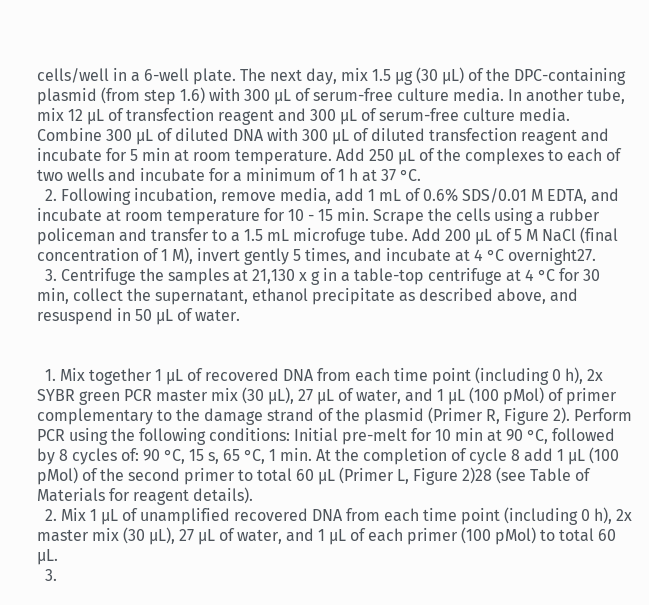cells/well in a 6-well plate. The next day, mix 1.5 µg (30 µL) of the DPC-containing plasmid (from step 1.6) with 300 µL of serum-free culture media. In another tube, mix 12 µL of transfection reagent and 300 µL of serum-free culture media. Combine 300 µL of diluted DNA with 300 µL of diluted transfection reagent and incubate for 5 min at room temperature. Add 250 µL of the complexes to each of two wells and incubate for a minimum of 1 h at 37 °C.
  2. Following incubation, remove media, add 1 mL of 0.6% SDS/0.01 M EDTA, and incubate at room temperature for 10 - 15 min. Scrape the cells using a rubber policeman and transfer to a 1.5 mL microfuge tube. Add 200 µL of 5 M NaCl (final concentration of 1 M), invert gently 5 times, and incubate at 4 °C overnight27.
  3. Centrifuge the samples at 21,130 x g in a table-top centrifuge at 4 °C for 30 min, collect the supernatant, ethanol precipitate as described above, and resuspend in 50 µL of water.


  1. Mix together 1 µL of recovered DNA from each time point (including 0 h), 2x SYBR green PCR master mix (30 µL), 27 µL of water, and 1 µL (100 pMol) of primer complementary to the damage strand of the plasmid (Primer R, Figure 2). Perform PCR using the following conditions: Initial pre-melt for 10 min at 90 °C, followed by 8 cycles of: 90 °C, 15 s, 65 °C, 1 min. At the completion of cycle 8 add 1 µL (100 pMol) of the second primer to total 60 µL (Primer L, Figure 2)28 (see Table of Materials for reagent details).
  2. Mix 1 µL of unamplified recovered DNA from each time point (including 0 h), 2x master mix (30 µL), 27 µL of water, and 1 µL of each primer (100 pMol) to total 60 µL.
  3.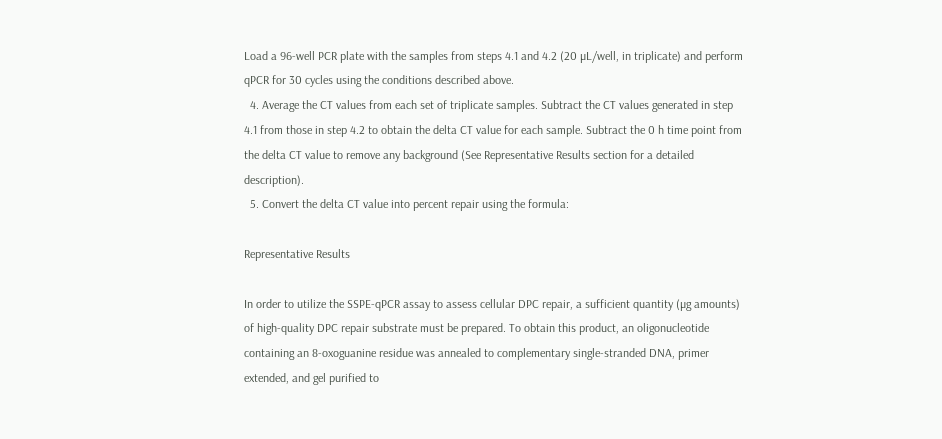Load a 96-well PCR plate with the samples from steps 4.1 and 4.2 (20 µL/well, in triplicate) and perform qPCR for 30 cycles using the conditions described above.
  4. Average the CT values from each set of triplicate samples. Subtract the CT values generated in step 4.1 from those in step 4.2 to obtain the delta CT value for each sample. Subtract the 0 h time point from the delta CT value to remove any background (See Representative Results section for a detailed description).
  5. Convert the delta CT value into percent repair using the formula:

Representative Results

In order to utilize the SSPE-qPCR assay to assess cellular DPC repair, a sufficient quantity (µg amounts) of high-quality DPC repair substrate must be prepared. To obtain this product, an oligonucleotide containing an 8-oxoguanine residue was annealed to complementary single-stranded DNA, primer extended, and gel purified to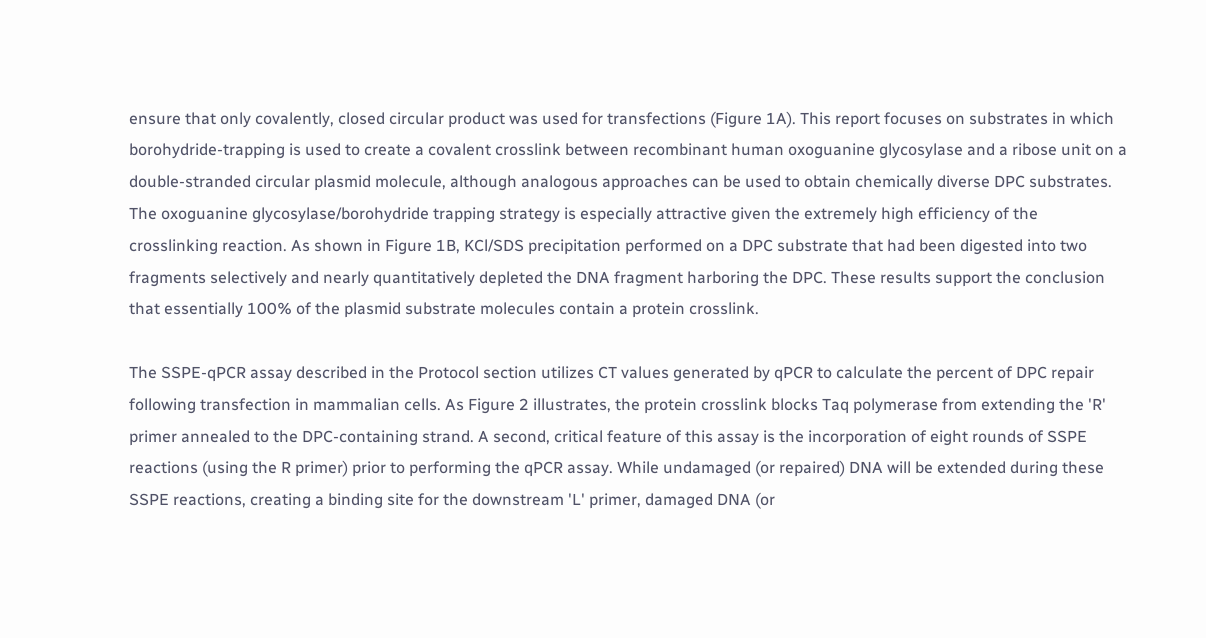ensure that only covalently, closed circular product was used for transfections (Figure 1A). This report focuses on substrates in which borohydride-trapping is used to create a covalent crosslink between recombinant human oxoguanine glycosylase and a ribose unit on a double-stranded circular plasmid molecule, although analogous approaches can be used to obtain chemically diverse DPC substrates. The oxoguanine glycosylase/borohydride trapping strategy is especially attractive given the extremely high efficiency of the crosslinking reaction. As shown in Figure 1B, KCl/SDS precipitation performed on a DPC substrate that had been digested into two fragments selectively and nearly quantitatively depleted the DNA fragment harboring the DPC. These results support the conclusion that essentially 100% of the plasmid substrate molecules contain a protein crosslink.

The SSPE-qPCR assay described in the Protocol section utilizes CT values generated by qPCR to calculate the percent of DPC repair following transfection in mammalian cells. As Figure 2 illustrates, the protein crosslink blocks Taq polymerase from extending the 'R' primer annealed to the DPC-containing strand. A second, critical feature of this assay is the incorporation of eight rounds of SSPE reactions (using the R primer) prior to performing the qPCR assay. While undamaged (or repaired) DNA will be extended during these SSPE reactions, creating a binding site for the downstream 'L' primer, damaged DNA (or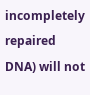incompletely repaired DNA) will not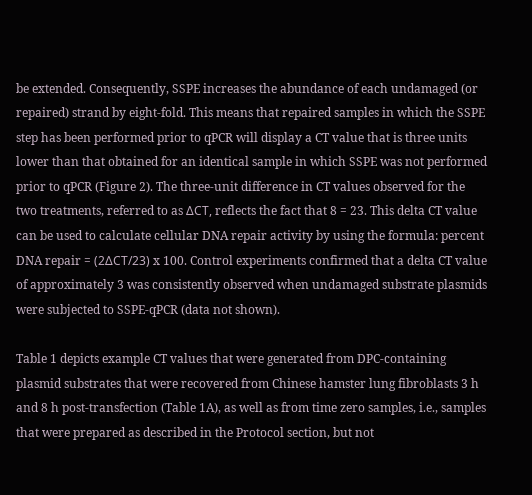be extended. Consequently, SSPE increases the abundance of each undamaged (or repaired) strand by eight-fold. This means that repaired samples in which the SSPE step has been performed prior to qPCR will display a CT value that is three units lower than that obtained for an identical sample in which SSPE was not performed prior to qPCR (Figure 2). The three-unit difference in CT values observed for the two treatments, referred to as ΔCT, reflects the fact that 8 = 23. This delta CT value can be used to calculate cellular DNA repair activity by using the formula: percent DNA repair = (2ΔCT/23) x 100. Control experiments confirmed that a delta CT value of approximately 3 was consistently observed when undamaged substrate plasmids were subjected to SSPE-qPCR (data not shown).

Table 1 depicts example CT values that were generated from DPC-containing plasmid substrates that were recovered from Chinese hamster lung fibroblasts 3 h and 8 h post-transfection (Table 1A), as well as from time zero samples, i.e., samples that were prepared as described in the Protocol section, but not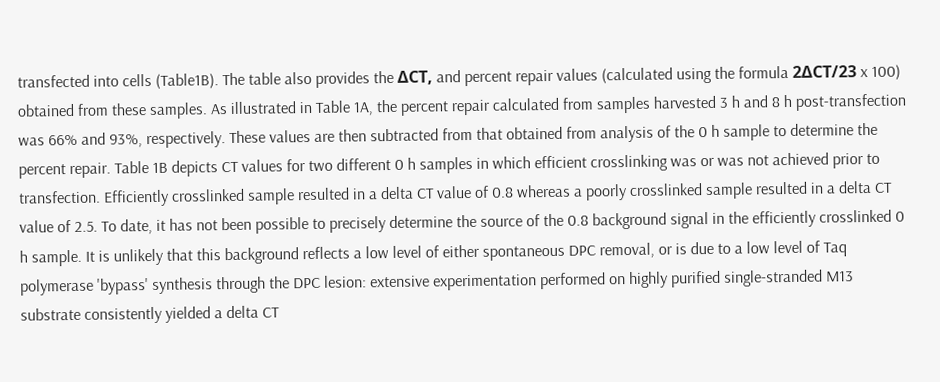transfected into cells (Table1B). The table also provides the ΔCT, and percent repair values (calculated using the formula 2ΔCT/23 x 100) obtained from these samples. As illustrated in Table 1A, the percent repair calculated from samples harvested 3 h and 8 h post-transfection was 66% and 93%, respectively. These values are then subtracted from that obtained from analysis of the 0 h sample to determine the percent repair. Table 1B depicts CT values for two different 0 h samples in which efficient crosslinking was or was not achieved prior to transfection. Efficiently crosslinked sample resulted in a delta CT value of 0.8 whereas a poorly crosslinked sample resulted in a delta CT value of 2.5. To date, it has not been possible to precisely determine the source of the 0.8 background signal in the efficiently crosslinked 0 h sample. It is unlikely that this background reflects a low level of either spontaneous DPC removal, or is due to a low level of Taq polymerase 'bypass' synthesis through the DPC lesion: extensive experimentation performed on highly purified single-stranded M13 substrate consistently yielded a delta CT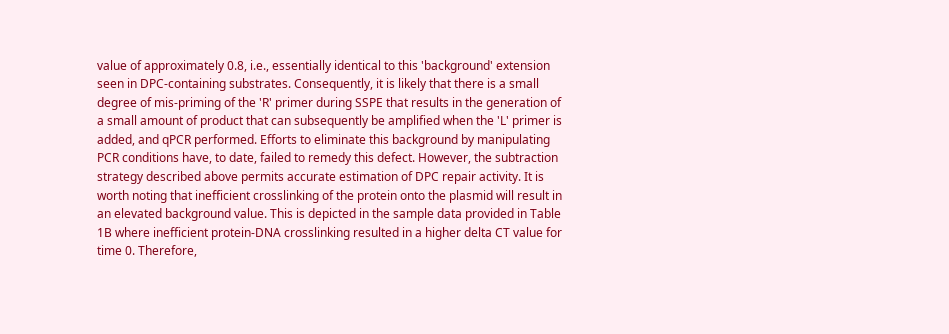value of approximately 0.8, i.e., essentially identical to this 'background' extension seen in DPC-containing substrates. Consequently, it is likely that there is a small degree of mis-priming of the 'R' primer during SSPE that results in the generation of a small amount of product that can subsequently be amplified when the 'L' primer is added, and qPCR performed. Efforts to eliminate this background by manipulating PCR conditions have, to date, failed to remedy this defect. However, the subtraction strategy described above permits accurate estimation of DPC repair activity. It is worth noting that inefficient crosslinking of the protein onto the plasmid will result in an elevated background value. This is depicted in the sample data provided in Table 1B where inefficient protein-DNA crosslinking resulted in a higher delta CT value for time 0. Therefore,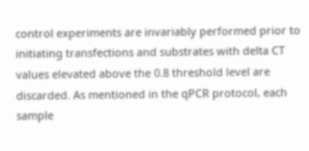control experiments are invariably performed prior to initiating transfections and substrates with delta CT values elevated above the 0.8 threshold level are discarded. As mentioned in the qPCR protocol, each sample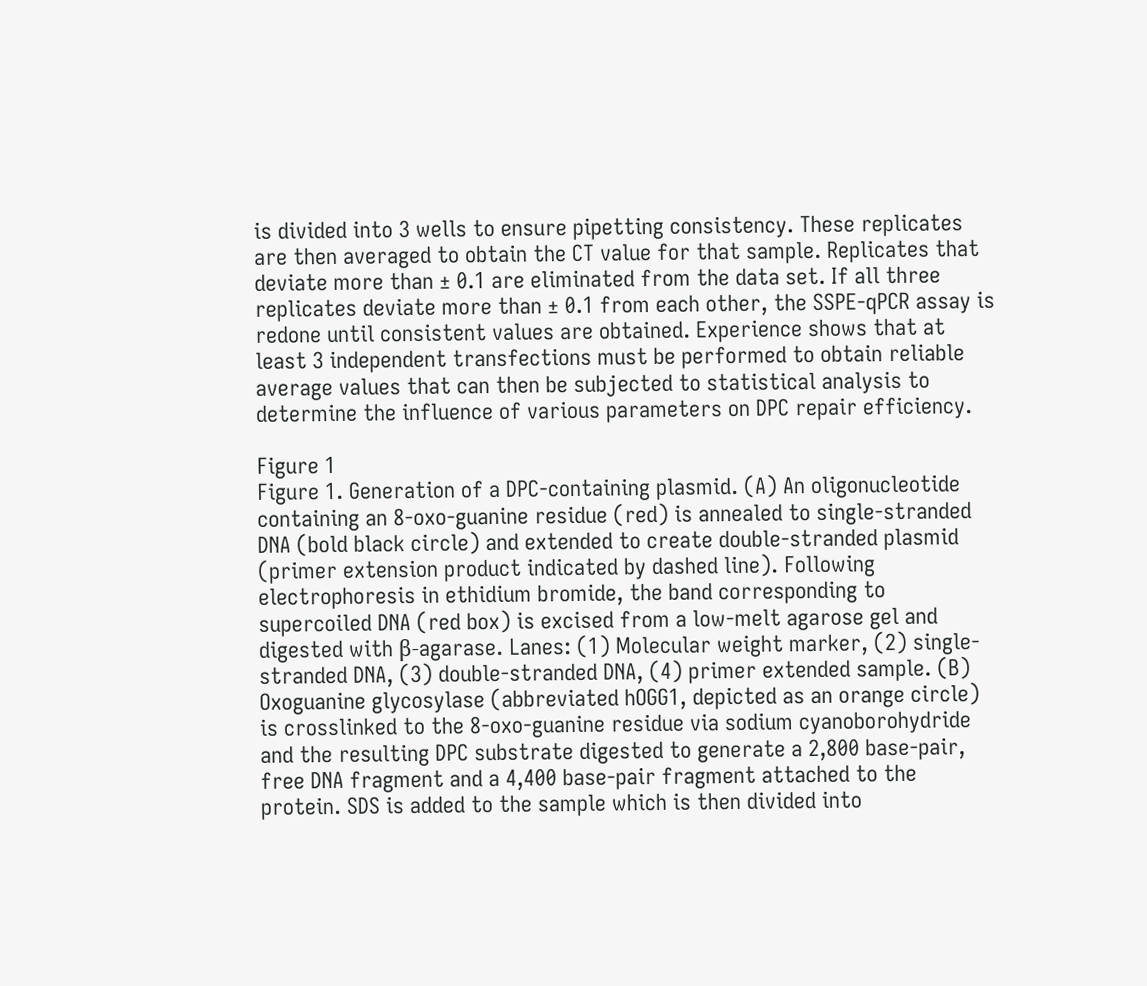is divided into 3 wells to ensure pipetting consistency. These replicates are then averaged to obtain the CT value for that sample. Replicates that deviate more than ± 0.1 are eliminated from the data set. If all three replicates deviate more than ± 0.1 from each other, the SSPE-qPCR assay is redone until consistent values are obtained. Experience shows that at least 3 independent transfections must be performed to obtain reliable average values that can then be subjected to statistical analysis to determine the influence of various parameters on DPC repair efficiency.

Figure 1
Figure 1. Generation of a DPC-containing plasmid. (A) An oligonucleotide containing an 8-oxo-guanine residue (red) is annealed to single-stranded DNA (bold black circle) and extended to create double-stranded plasmid (primer extension product indicated by dashed line). Following electrophoresis in ethidium bromide, the band corresponding to supercoiled DNA (red box) is excised from a low-melt agarose gel and digested with β-agarase. Lanes: (1) Molecular weight marker, (2) single-stranded DNA, (3) double-stranded DNA, (4) primer extended sample. (B) Oxoguanine glycosylase (abbreviated hOGG1, depicted as an orange circle) is crosslinked to the 8-oxo-guanine residue via sodium cyanoborohydride and the resulting DPC substrate digested to generate a 2,800 base-pair, free DNA fragment and a 4,400 base-pair fragment attached to the protein. SDS is added to the sample which is then divided into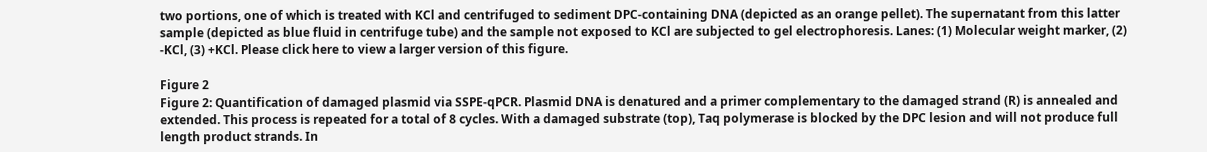two portions, one of which is treated with KCl and centrifuged to sediment DPC-containing DNA (depicted as an orange pellet). The supernatant from this latter sample (depicted as blue fluid in centrifuge tube) and the sample not exposed to KCl are subjected to gel electrophoresis. Lanes: (1) Molecular weight marker, (2) -KCl, (3) +KCl. Please click here to view a larger version of this figure.

Figure 2
Figure 2: Quantification of damaged plasmid via SSPE-qPCR. Plasmid DNA is denatured and a primer complementary to the damaged strand (R) is annealed and extended. This process is repeated for a total of 8 cycles. With a damaged substrate (top), Taq polymerase is blocked by the DPC lesion and will not produce full length product strands. In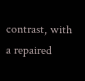contrast, with a repaired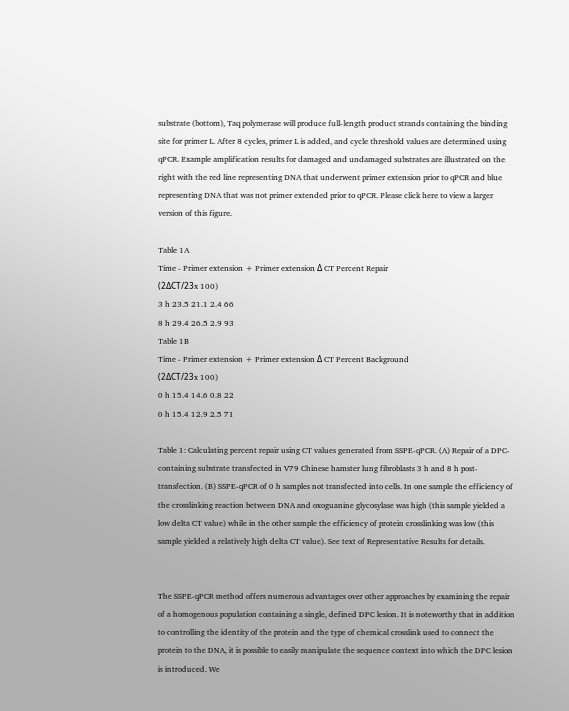substrate (bottom), Taq polymerase will produce full-length product strands containing the binding site for primer L. After 8 cycles, primer L is added, and cycle threshold values are determined using qPCR. Example amplification results for damaged and undamaged substrates are illustrated on the right with the red line representing DNA that underwent primer extension prior to qPCR and blue representing DNA that was not primer extended prior to qPCR. Please click here to view a larger version of this figure.

Table 1A
Time - Primer extension + Primer extension Δ CT Percent Repair
(2ΔCT/23x 100)
3 h 23.5 21.1 2.4 66
8 h 29.4 26.5 2.9 93
Table 1B
Time - Primer extension + Primer extension Δ CT Percent Background
(2ΔCT/23x 100)
0 h 15.4 14.6 0.8 22
0 h 15.4 12.9 2.5 71

Table 1: Calculating percent repair using CT values generated from SSPE-qPCR. (A) Repair of a DPC-containing substrate transfected in V79 Chinese hamster lung fibroblasts 3 h and 8 h post-transfection. (B) SSPE-qPCR of 0 h samples not transfected into cells. In one sample the efficiency of the crosslinking reaction between DNA and oxoguanine glycosylase was high (this sample yielded a low delta CT value) while in the other sample the efficiency of protein crosslinking was low (this sample yielded a relatively high delta CT value). See text of Representative Results for details.


The SSPE-qPCR method offers numerous advantages over other approaches by examining the repair of a homogenous population containing a single, defined DPC lesion. It is noteworthy that in addition to controlling the identity of the protein and the type of chemical crosslink used to connect the protein to the DNA, it is possible to easily manipulate the sequence context into which the DPC lesion is introduced. We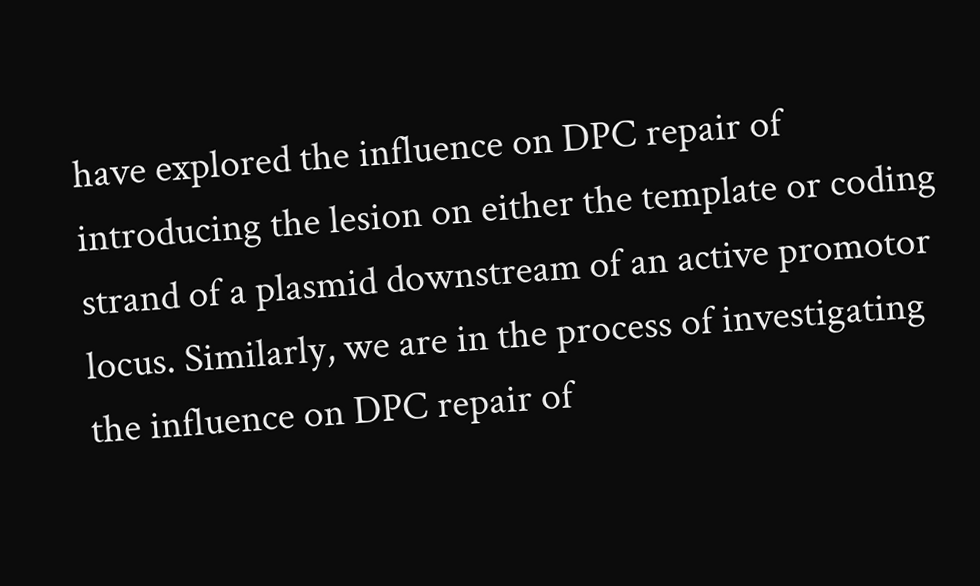have explored the influence on DPC repair of introducing the lesion on either the template or coding strand of a plasmid downstream of an active promotor locus. Similarly, we are in the process of investigating the influence on DPC repair of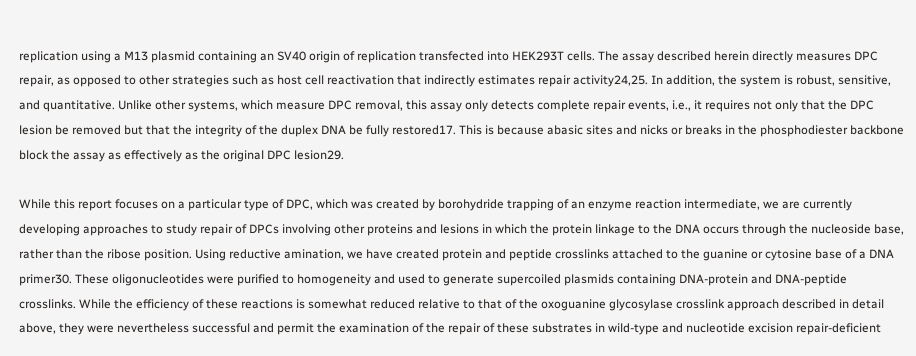replication using a M13 plasmid containing an SV40 origin of replication transfected into HEK293T cells. The assay described herein directly measures DPC repair, as opposed to other strategies such as host cell reactivation that indirectly estimates repair activity24,25. In addition, the system is robust, sensitive, and quantitative. Unlike other systems, which measure DPC removal, this assay only detects complete repair events, i.e., it requires not only that the DPC lesion be removed but that the integrity of the duplex DNA be fully restored17. This is because abasic sites and nicks or breaks in the phosphodiester backbone block the assay as effectively as the original DPC lesion29.

While this report focuses on a particular type of DPC, which was created by borohydride trapping of an enzyme reaction intermediate, we are currently developing approaches to study repair of DPCs involving other proteins and lesions in which the protein linkage to the DNA occurs through the nucleoside base, rather than the ribose position. Using reductive amination, we have created protein and peptide crosslinks attached to the guanine or cytosine base of a DNA primer30. These oligonucleotides were purified to homogeneity and used to generate supercoiled plasmids containing DNA-protein and DNA-peptide crosslinks. While the efficiency of these reactions is somewhat reduced relative to that of the oxoguanine glycosylase crosslink approach described in detail above, they were nevertheless successful and permit the examination of the repair of these substrates in wild-type and nucleotide excision repair-deficient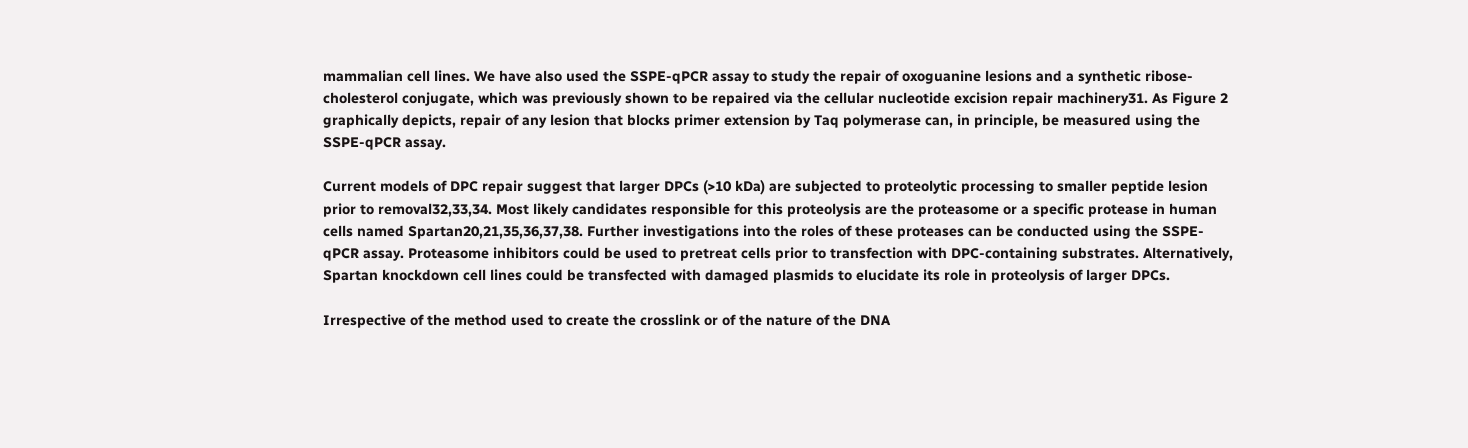mammalian cell lines. We have also used the SSPE-qPCR assay to study the repair of oxoguanine lesions and a synthetic ribose-cholesterol conjugate, which was previously shown to be repaired via the cellular nucleotide excision repair machinery31. As Figure 2 graphically depicts, repair of any lesion that blocks primer extension by Taq polymerase can, in principle, be measured using the SSPE-qPCR assay.

Current models of DPC repair suggest that larger DPCs (>10 kDa) are subjected to proteolytic processing to smaller peptide lesion prior to removal32,33,34. Most likely candidates responsible for this proteolysis are the proteasome or a specific protease in human cells named Spartan20,21,35,36,37,38. Further investigations into the roles of these proteases can be conducted using the SSPE-qPCR assay. Proteasome inhibitors could be used to pretreat cells prior to transfection with DPC-containing substrates. Alternatively, Spartan knockdown cell lines could be transfected with damaged plasmids to elucidate its role in proteolysis of larger DPCs.

Irrespective of the method used to create the crosslink or of the nature of the DNA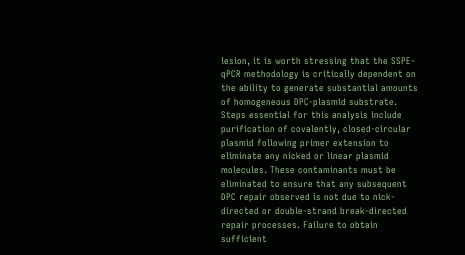lesion, it is worth stressing that the SSPE-qPCR methodology is critically dependent on the ability to generate substantial amounts of homogeneous DPC-plasmid substrate. Steps essential for this analysis include purification of covalently, closed-circular plasmid following primer extension to eliminate any nicked or linear plasmid molecules. These contaminants must be eliminated to ensure that any subsequent DPC repair observed is not due to nick-directed or double-strand break-directed repair processes. Failure to obtain sufficient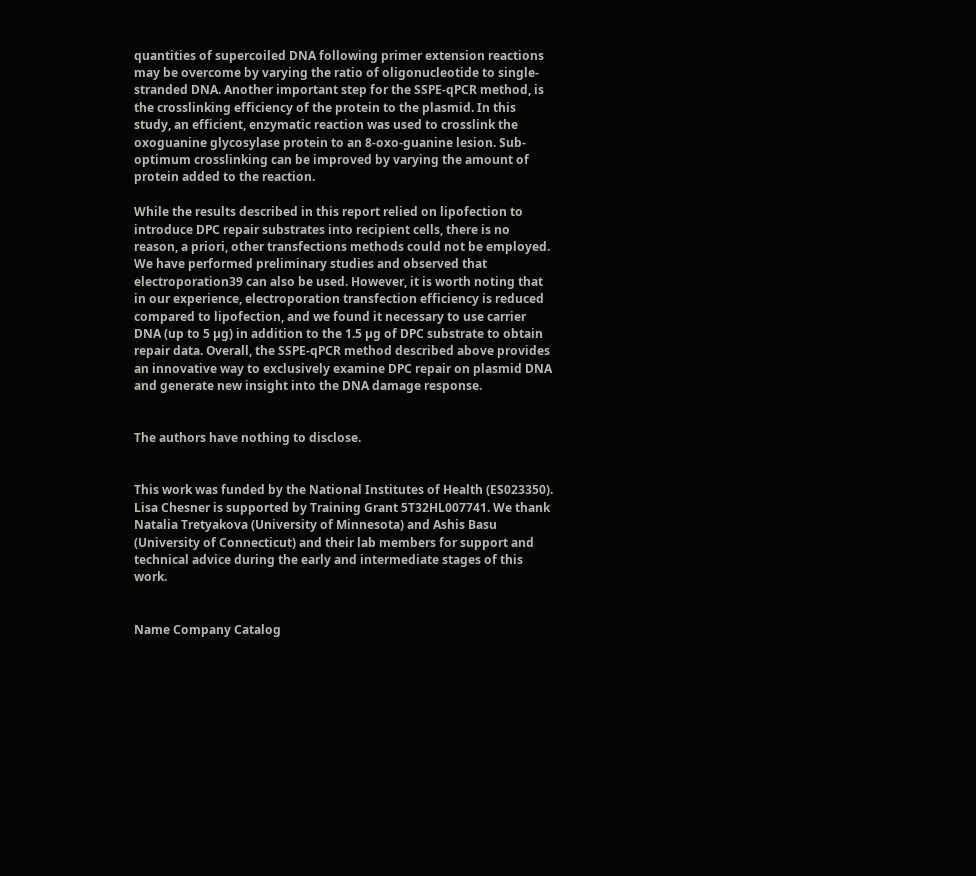quantities of supercoiled DNA following primer extension reactions may be overcome by varying the ratio of oligonucleotide to single-stranded DNA. Another important step for the SSPE-qPCR method, is the crosslinking efficiency of the protein to the plasmid. In this study, an efficient, enzymatic reaction was used to crosslink the oxoguanine glycosylase protein to an 8-oxo-guanine lesion. Sub-optimum crosslinking can be improved by varying the amount of protein added to the reaction.

While the results described in this report relied on lipofection to introduce DPC repair substrates into recipient cells, there is no reason, a priori, other transfections methods could not be employed. We have performed preliminary studies and observed that electroporation39 can also be used. However, it is worth noting that in our experience, electroporation transfection efficiency is reduced compared to lipofection, and we found it necessary to use carrier DNA (up to 5 µg) in addition to the 1.5 µg of DPC substrate to obtain repair data. Overall, the SSPE-qPCR method described above provides an innovative way to exclusively examine DPC repair on plasmid DNA and generate new insight into the DNA damage response.


The authors have nothing to disclose.


This work was funded by the National Institutes of Health (ES023350). Lisa Chesner is supported by Training Grant 5T32HL007741. We thank Natalia Tretyakova (University of Minnesota) and Ashis Basu (University of Connecticut) and their lab members for support and technical advice during the early and intermediate stages of this work.


Name Company Catalog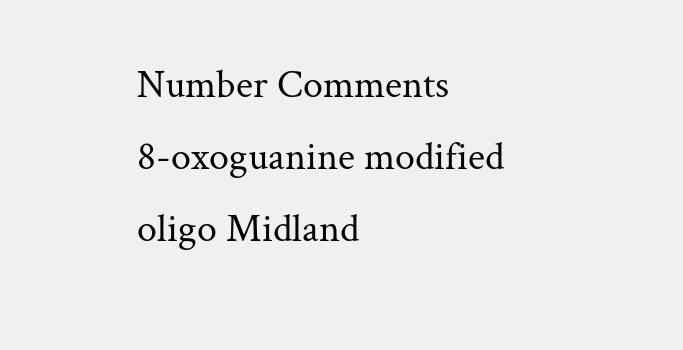Number Comments
8-oxoguanine modified oligo Midland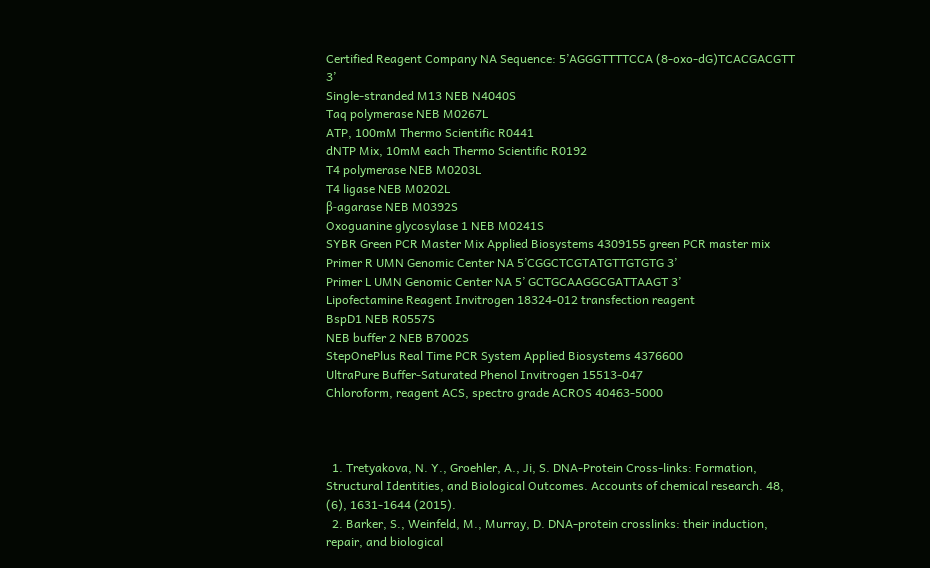Certified Reagent Company NA Sequence: 5’AGGGTTTTCCA (8-oxo-dG)TCACGACGTT 3’
Single-stranded M13 NEB N4040S
Taq polymerase NEB M0267L
ATP, 100mM Thermo Scientific R0441
dNTP Mix, 10mM each Thermo Scientific R0192
T4 polymerase NEB M0203L
T4 ligase NEB M0202L
β-agarase NEB M0392S
Oxoguanine glycosylase 1 NEB M0241S
SYBR Green PCR Master Mix Applied Biosystems 4309155 green PCR master mix
Primer R UMN Genomic Center NA 5’CGGCTCGTATGTTGTGTG 3’
Primer L UMN Genomic Center NA 5’ GCTGCAAGGCGATTAAGT 3’
Lipofectamine Reagent Invitrogen 18324-012 transfection reagent
BspD1 NEB R0557S
NEB buffer 2 NEB B7002S
StepOnePlus Real Time PCR System Applied Biosystems 4376600
UltraPure Buffer-Saturated Phenol Invitrogen 15513-047
Chloroform, reagent ACS, spectro grade ACROS 40463-5000



  1. Tretyakova, N. Y., Groehler, A., Ji, S. DNA-Protein Cross-links: Formation, Structural Identities, and Biological Outcomes. Accounts of chemical research. 48, (6), 1631-1644 (2015).
  2. Barker, S., Weinfeld, M., Murray, D. DNA-protein crosslinks: their induction, repair, and biological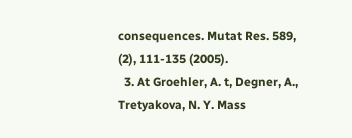consequences. Mutat Res. 589, (2), 111-135 (2005).
  3. At Groehler, A. t, Degner, A., Tretyakova, N. Y. Mass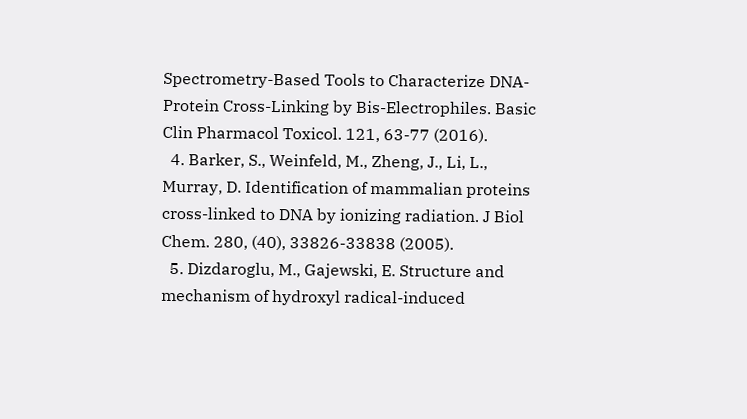Spectrometry-Based Tools to Characterize DNA-Protein Cross-Linking by Bis-Electrophiles. Basic Clin Pharmacol Toxicol. 121, 63-77 (2016).
  4. Barker, S., Weinfeld, M., Zheng, J., Li, L., Murray, D. Identification of mammalian proteins cross-linked to DNA by ionizing radiation. J Biol Chem. 280, (40), 33826-33838 (2005).
  5. Dizdaroglu, M., Gajewski, E. Structure and mechanism of hydroxyl radical-induced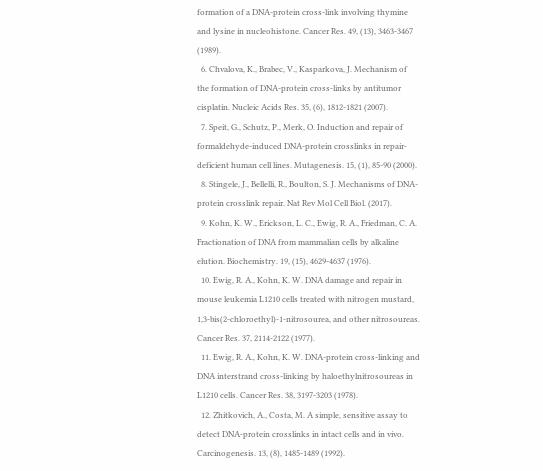formation of a DNA-protein cross-link involving thymine and lysine in nucleohistone. Cancer Res. 49, (13), 3463-3467 (1989).
  6. Chvalova, K., Brabec, V., Kasparkova, J. Mechanism of the formation of DNA-protein cross-links by antitumor cisplatin. Nucleic Acids Res. 35, (6), 1812-1821 (2007).
  7. Speit, G., Schutz, P., Merk, O. Induction and repair of formaldehyde-induced DNA-protein crosslinks in repair-deficient human cell lines. Mutagenesis. 15, (1), 85-90 (2000).
  8. Stingele, J., Bellelli, R., Boulton, S. J. Mechanisms of DNA-protein crosslink repair. Nat Rev Mol Cell Biol. (2017).
  9. Kohn, K. W., Erickson, L. C., Ewig, R. A., Friedman, C. A. Fractionation of DNA from mammalian cells by alkaline elution. Biochemistry. 19, (15), 4629-4637 (1976).
  10. Ewig, R. A., Kohn, K. W. DNA damage and repair in mouse leukemia L1210 cells treated with nitrogen mustard, 1,3-bis(2-chloroethyl)-1-nitrosourea, and other nitrosoureas. Cancer Res. 37, 2114-2122 (1977).
  11. Ewig, R. A., Kohn, K. W. DNA-protein cross-linking and DNA interstrand cross-linking by haloethylnitrosoureas in L1210 cells. Cancer Res. 38, 3197-3203 (1978).
  12. Zhitkovich, A., Costa, M. A simple, sensitive assay to detect DNA-protein crosslinks in intact cells and in vivo. Carcinogenesis. 13, (8), 1485-1489 (1992).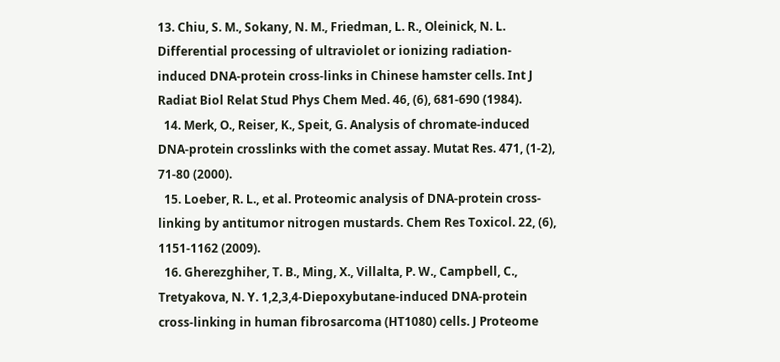13. Chiu, S. M., Sokany, N. M., Friedman, L. R., Oleinick, N. L. Differential processing of ultraviolet or ionizing radiation-induced DNA-protein cross-links in Chinese hamster cells. Int J Radiat Biol Relat Stud Phys Chem Med. 46, (6), 681-690 (1984).
  14. Merk, O., Reiser, K., Speit, G. Analysis of chromate-induced DNA-protein crosslinks with the comet assay. Mutat Res. 471, (1-2), 71-80 (2000).
  15. Loeber, R. L., et al. Proteomic analysis of DNA-protein cross-linking by antitumor nitrogen mustards. Chem Res Toxicol. 22, (6), 1151-1162 (2009).
  16. Gherezghiher, T. B., Ming, X., Villalta, P. W., Campbell, C., Tretyakova, N. Y. 1,2,3,4-Diepoxybutane-induced DNA-protein cross-linking in human fibrosarcoma (HT1080) cells. J Proteome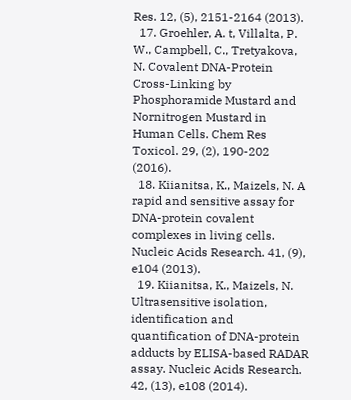Res. 12, (5), 2151-2164 (2013).
  17. Groehler, A. t, Villalta, P. W., Campbell, C., Tretyakova, N. Covalent DNA-Protein Cross-Linking by Phosphoramide Mustard and Nornitrogen Mustard in Human Cells. Chem Res Toxicol. 29, (2), 190-202 (2016).
  18. Kiianitsa, K., Maizels, N. A rapid and sensitive assay for DNA-protein covalent complexes in living cells. Nucleic Acids Research. 41, (9), e104 (2013).
  19. Kiianitsa, K., Maizels, N. Ultrasensitive isolation, identification and quantification of DNA-protein adducts by ELISA-based RADAR assay. Nucleic Acids Research. 42, (13), e108 (2014).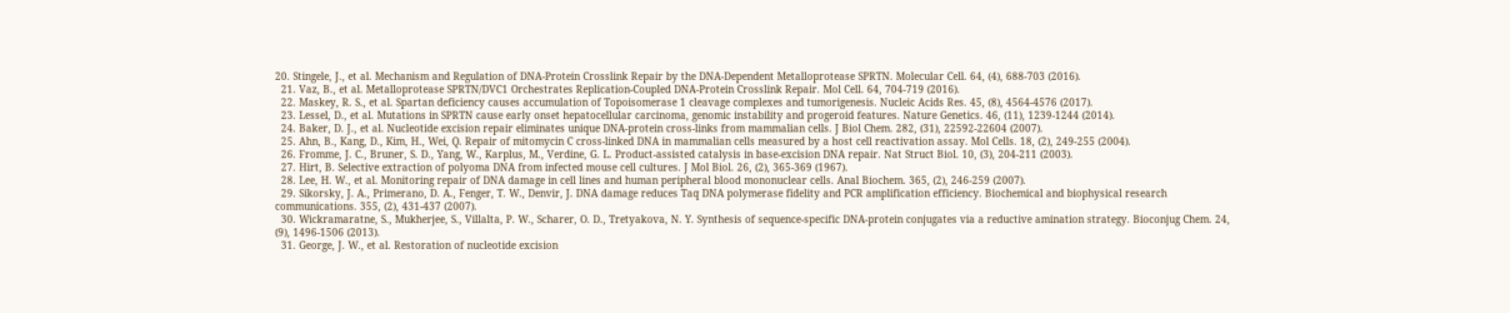20. Stingele, J., et al. Mechanism and Regulation of DNA-Protein Crosslink Repair by the DNA-Dependent Metalloprotease SPRTN. Molecular Cell. 64, (4), 688-703 (2016).
  21. Vaz, B., et al. Metalloprotease SPRTN/DVC1 Orchestrates Replication-Coupled DNA-Protein Crosslink Repair. Mol Cell. 64, 704-719 (2016).
  22. Maskey, R. S., et al. Spartan deficiency causes accumulation of Topoisomerase 1 cleavage complexes and tumorigenesis. Nucleic Acids Res. 45, (8), 4564-4576 (2017).
  23. Lessel, D., et al. Mutations in SPRTN cause early onset hepatocellular carcinoma, genomic instability and progeroid features. Nature Genetics. 46, (11), 1239-1244 (2014).
  24. Baker, D. J., et al. Nucleotide excision repair eliminates unique DNA-protein cross-links from mammalian cells. J Biol Chem. 282, (31), 22592-22604 (2007).
  25. Ahn, B., Kang, D., Kim, H., Wei, Q. Repair of mitomycin C cross-linked DNA in mammalian cells measured by a host cell reactivation assay. Mol Cells. 18, (2), 249-255 (2004).
  26. Fromme, J. C., Bruner, S. D., Yang, W., Karplus, M., Verdine, G. L. Product-assisted catalysis in base-excision DNA repair. Nat Struct Biol. 10, (3), 204-211 (2003).
  27. Hirt, B. Selective extraction of polyoma DNA from infected mouse cell cultures. J Mol Biol. 26, (2), 365-369 (1967).
  28. Lee, H. W., et al. Monitoring repair of DNA damage in cell lines and human peripheral blood mononuclear cells. Anal Biochem. 365, (2), 246-259 (2007).
  29. Sikorsky, J. A., Primerano, D. A., Fenger, T. W., Denvir, J. DNA damage reduces Taq DNA polymerase fidelity and PCR amplification efficiency. Biochemical and biophysical research communications. 355, (2), 431-437 (2007).
  30. Wickramaratne, S., Mukherjee, S., Villalta, P. W., Scharer, O. D., Tretyakova, N. Y. Synthesis of sequence-specific DNA-protein conjugates via a reductive amination strategy. Bioconjug Chem. 24, (9), 1496-1506 (2013).
  31. George, J. W., et al. Restoration of nucleotide excision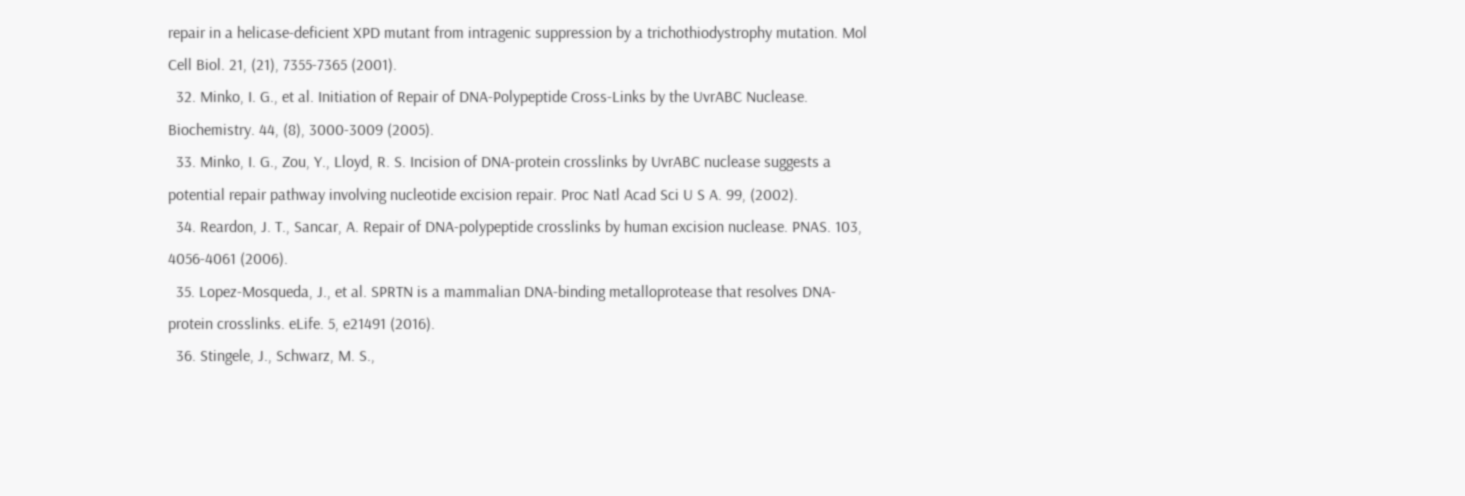repair in a helicase-deficient XPD mutant from intragenic suppression by a trichothiodystrophy mutation. Mol Cell Biol. 21, (21), 7355-7365 (2001).
  32. Minko, I. G., et al. Initiation of Repair of DNA-Polypeptide Cross-Links by the UvrABC Nuclease. Biochemistry. 44, (8), 3000-3009 (2005).
  33. Minko, I. G., Zou, Y., Lloyd, R. S. Incision of DNA-protein crosslinks by UvrABC nuclease suggests a potential repair pathway involving nucleotide excision repair. Proc Natl Acad Sci U S A. 99, (2002).
  34. Reardon, J. T., Sancar, A. Repair of DNA-polypeptide crosslinks by human excision nuclease. PNAS. 103, 4056-4061 (2006).
  35. Lopez-Mosqueda, J., et al. SPRTN is a mammalian DNA-binding metalloprotease that resolves DNA-protein crosslinks. eLife. 5, e21491 (2016).
  36. Stingele, J., Schwarz, M. S.,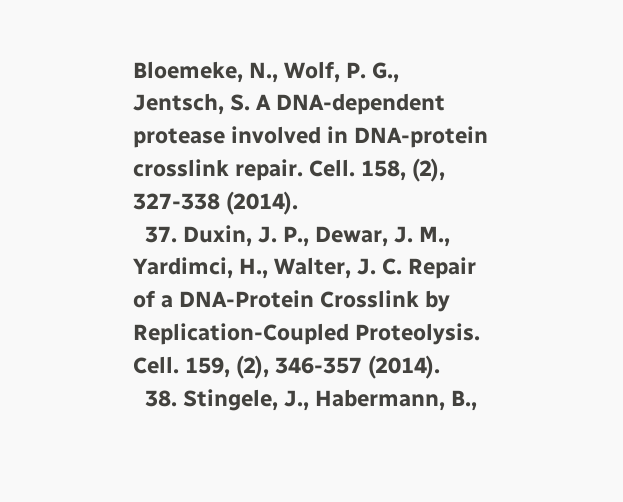Bloemeke, N., Wolf, P. G., Jentsch, S. A DNA-dependent protease involved in DNA-protein crosslink repair. Cell. 158, (2), 327-338 (2014).
  37. Duxin, J. P., Dewar, J. M., Yardimci, H., Walter, J. C. Repair of a DNA-Protein Crosslink by Replication-Coupled Proteolysis. Cell. 159, (2), 346-357 (2014).
  38. Stingele, J., Habermann, B.,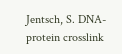Jentsch, S. DNA-protein crosslink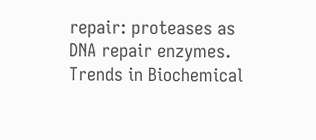repair: proteases as DNA repair enzymes. Trends in Biochemical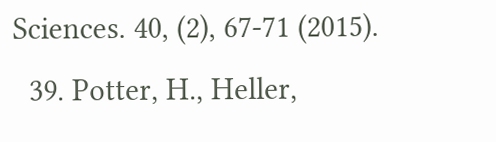Sciences. 40, (2), 67-71 (2015).
  39. Potter, H., Heller,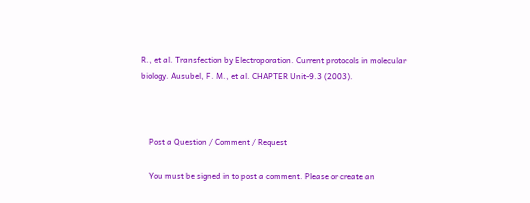R., et al. Transfection by Electroporation. Current protocols in molecular biology. Ausubel, F. M., et al. CHAPTER Unit-9.3 (2003).



    Post a Question / Comment / Request

    You must be signed in to post a comment. Please or create an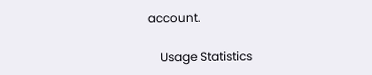account.

    Usage Statistics